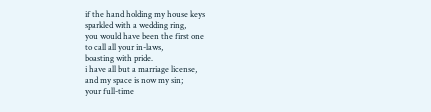if the hand holding my house keys
sparkled with a wedding ring,
you would have been the first one
to call all your in-laws,
boasting with pride.
i have all but a marriage license,
and my space is now my sin;
your full-time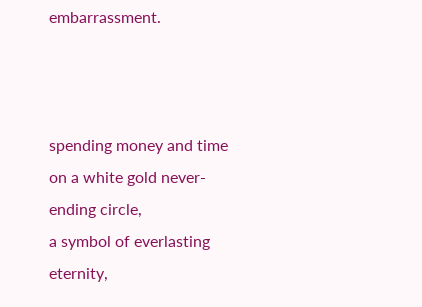embarrassment.



spending money and time
on a white gold never-ending circle,
a symbol of everlasting eternity,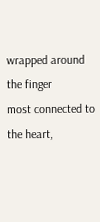wrapped around the finger
most connected to the heart,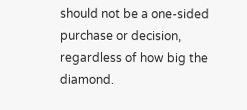should not be a one-sided
purchase or decision,
regardless of how big the diamond.